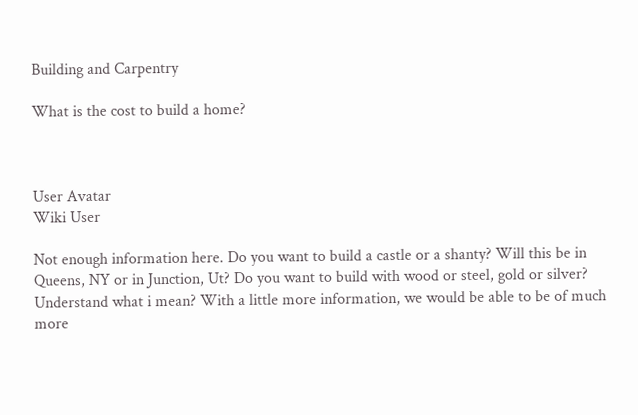Building and Carpentry

What is the cost to build a home?



User Avatar
Wiki User

Not enough information here. Do you want to build a castle or a shanty? Will this be in Queens, NY or in Junction, Ut? Do you want to build with wood or steel, gold or silver? Understand what i mean? With a little more information, we would be able to be of much more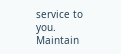service to you. Maintain